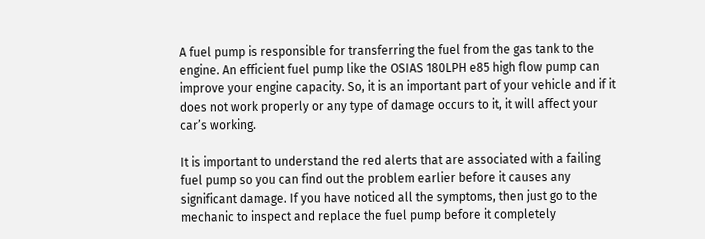A fuel pump is responsible for transferring the fuel from the gas tank to the engine. An efficient fuel pump like the OSIAS 180LPH e85 high flow pump can improve your engine capacity. So, it is an important part of your vehicle and if it does not work properly or any type of damage occurs to it, it will affect your car’s working.

It is important to understand the red alerts that are associated with a failing fuel pump so you can find out the problem earlier before it causes any significant damage. If you have noticed all the symptoms, then just go to the mechanic to inspect and replace the fuel pump before it completely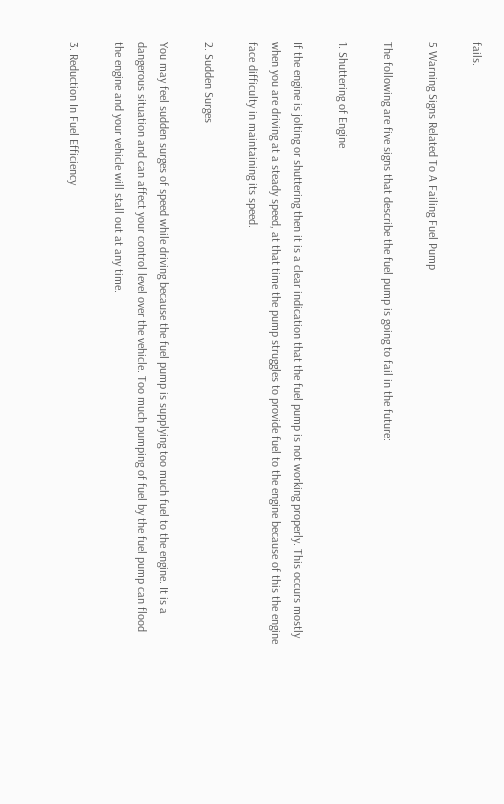fails.

5 Warning Signs Related To A Failing Fuel Pump

The following are five signs that describe the fuel pump is going to fail in the future:

1. Shuttering of Engine

If the engine is jolting or shuttering then it is a clear indication that the fuel pump is not working properly. This occurs mostly when you are driving at a steady speed, at that time the pump struggles to provide fuel to the engine because of this the engine face difficulty in maintaining its speed.

2. Sudden Surges

You may feel sudden surges of speed while driving because the fuel pump is supplying too much fuel to the engine. It is a dangerous situation and can affect your control level over the vehicle. Too much pumping of fuel by the fuel pump can flood the engine and your vehicle will stall out at any time.

3. Reduction In Fuel Efficiency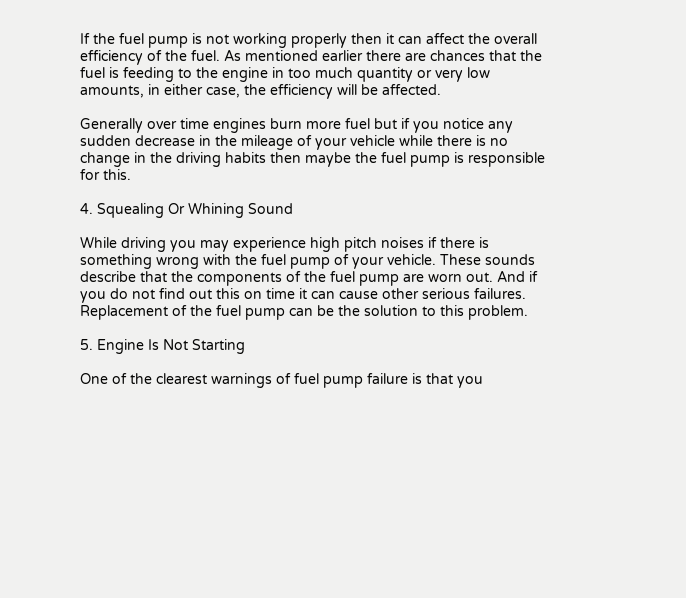If the fuel pump is not working properly then it can affect the overall efficiency of the fuel. As mentioned earlier there are chances that the fuel is feeding to the engine in too much quantity or very low amounts, in either case, the efficiency will be affected.

Generally over time engines burn more fuel but if you notice any sudden decrease in the mileage of your vehicle while there is no change in the driving habits then maybe the fuel pump is responsible for this.

4. Squealing Or Whining Sound

While driving you may experience high pitch noises if there is something wrong with the fuel pump of your vehicle. These sounds describe that the components of the fuel pump are worn out. And if you do not find out this on time it can cause other serious failures. Replacement of the fuel pump can be the solution to this problem.

5. Engine Is Not Starting

One of the clearest warnings of fuel pump failure is that you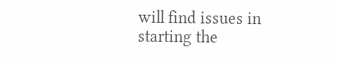will find issues in starting the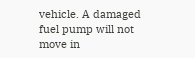vehicle. A damaged fuel pump will not move in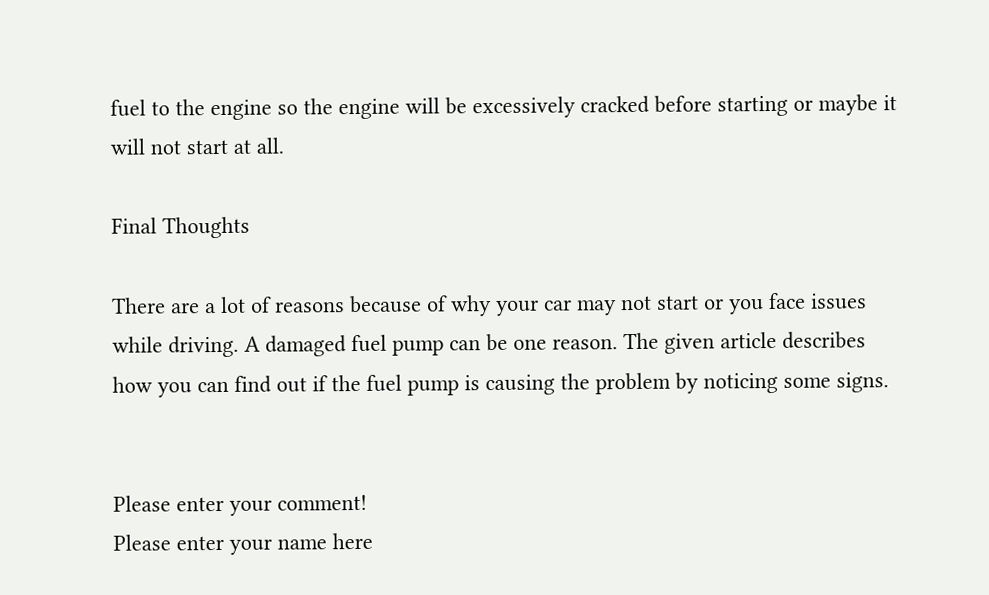fuel to the engine so the engine will be excessively cracked before starting or maybe it will not start at all.

Final Thoughts

There are a lot of reasons because of why your car may not start or you face issues while driving. A damaged fuel pump can be one reason. The given article describes how you can find out if the fuel pump is causing the problem by noticing some signs.


Please enter your comment!
Please enter your name here